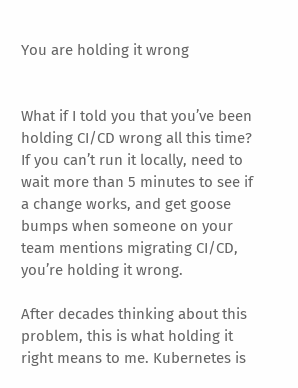You are holding it wrong


What if I told you that you’ve been holding CI/CD wrong all this time? If you can’t run it locally, need to wait more than 5 minutes to see if a change works, and get goose bumps when someone on your team mentions migrating CI/CD, you’re holding it wrong.

After decades thinking about this problem, this is what holding it right means to me. Kubernetes is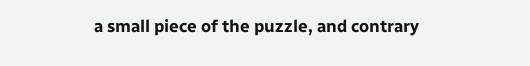a small piece of the puzzle, and contrary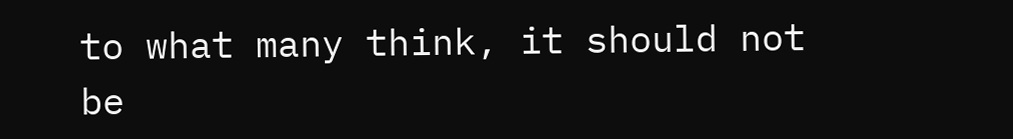to what many think, it should not be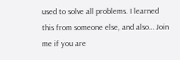used to solve all problems. I learned this from someone else, and also… Join me if you are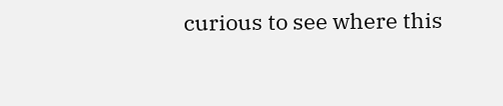curious to see where this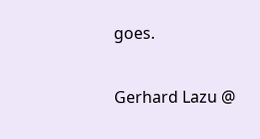goes.

Gerhard Lazu @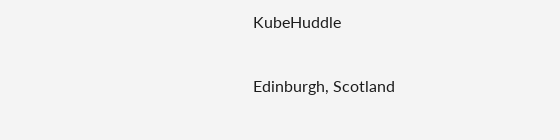KubeHuddle

Edinburgh, Scotland